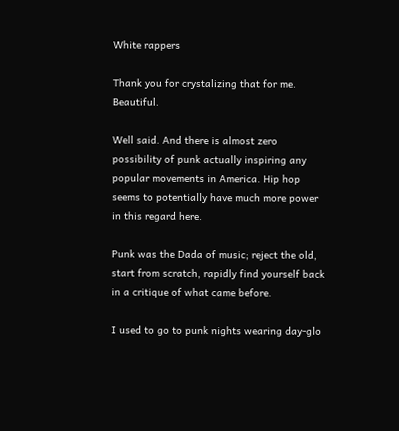White rappers

Thank you for crystalizing that for me. Beautiful.

Well said. And there is almost zero possibility of punk actually inspiring any popular movements in America. Hip hop seems to potentially have much more power in this regard here.

Punk was the Dada of music; reject the old, start from scratch, rapidly find yourself back in a critique of what came before.

I used to go to punk nights wearing day-glo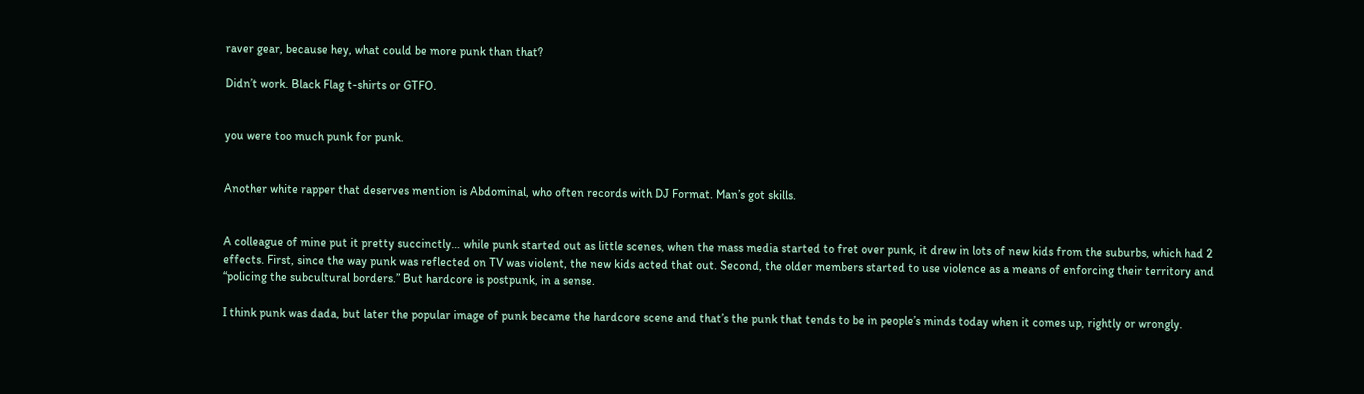raver gear, because hey, what could be more punk than that?

Didn’t work. Black Flag t-shirts or GTFO.


you were too much punk for punk.


Another white rapper that deserves mention is Abdominal, who often records with DJ Format. Man’s got skills.


A colleague of mine put it pretty succinctly… while punk started out as little scenes, when the mass media started to fret over punk, it drew in lots of new kids from the suburbs, which had 2 effects. First, since the way punk was reflected on TV was violent, the new kids acted that out. Second, the older members started to use violence as a means of enforcing their territory and “policing the subcultural borders.” But hardcore is postpunk, in a sense.

I think punk was dada, but later the popular image of punk became the hardcore scene and that’s the punk that tends to be in people’s minds today when it comes up, rightly or wrongly.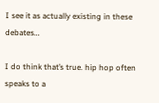I see it as actually existing in these debates…

I do think that’s true. hip hop often speaks to a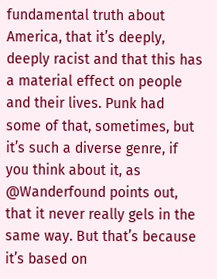fundamental truth about America, that it’s deeply, deeply racist and that this has a material effect on people and their lives. Punk had some of that, sometimes, but it’s such a diverse genre, if you think about it, as @Wanderfound points out, that it never really gels in the same way. But that’s because it’s based on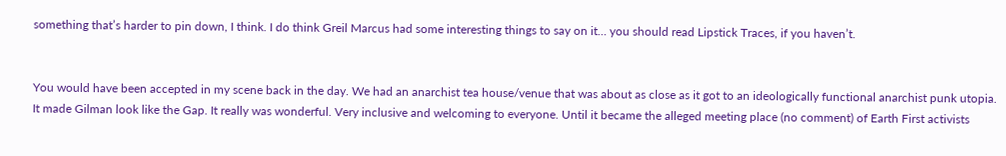something that’s harder to pin down, I think. I do think Greil Marcus had some interesting things to say on it… you should read Lipstick Traces, if you haven’t.


You would have been accepted in my scene back in the day. We had an anarchist tea house/venue that was about as close as it got to an ideologically functional anarchist punk utopia. It made Gilman look like the Gap. It really was wonderful. Very inclusive and welcoming to everyone. Until it became the alleged meeting place (no comment) of Earth First activists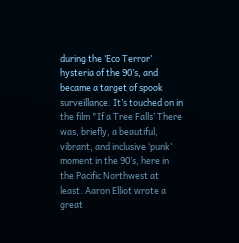during the ‘Eco Terror’ hysteria of the 90’s, and became a target of spook surveillance. It’s touched on in the film "If a Tree Falls’ There was, briefly, a beautiful, vibrant, and inclusive ‘punk’ moment in the 90’s, here in the Pacific Northwest at least. Aaron Elliot wrote a great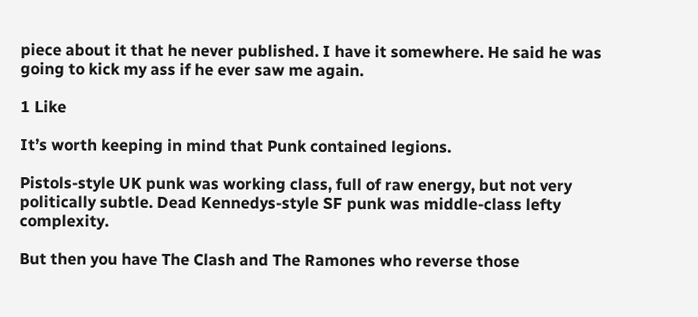piece about it that he never published. I have it somewhere. He said he was going to kick my ass if he ever saw me again.

1 Like

It’s worth keeping in mind that Punk contained legions.

Pistols-style UK punk was working class, full of raw energy, but not very politically subtle. Dead Kennedys-style SF punk was middle-class lefty complexity.

But then you have The Clash and The Ramones who reverse those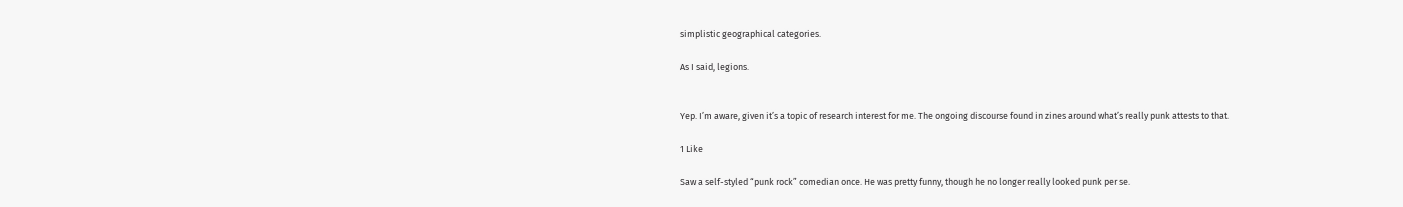simplistic geographical categories.

As I said, legions.


Yep. I’m aware, given it’s a topic of research interest for me. The ongoing discourse found in zines around what’s really punk attests to that.

1 Like

Saw a self-styled “punk rock” comedian once. He was pretty funny, though he no longer really looked punk per se.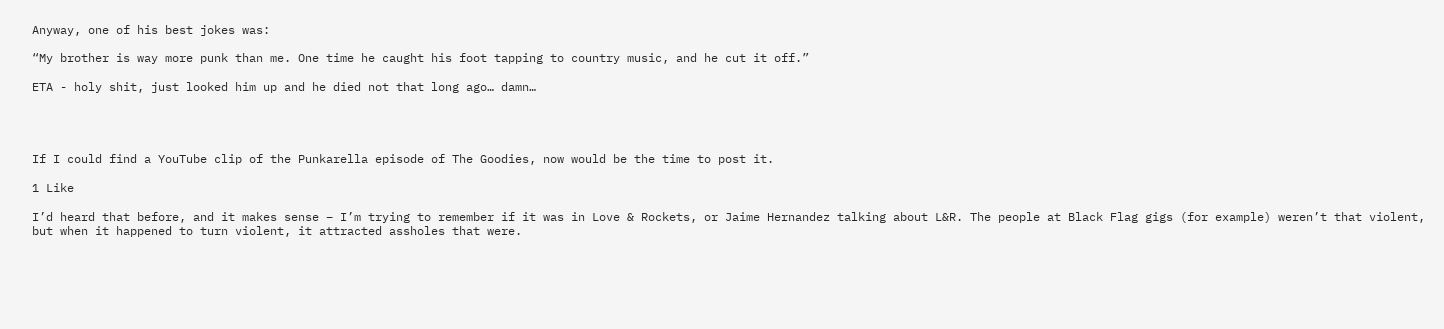Anyway, one of his best jokes was:

“My brother is way more punk than me. One time he caught his foot tapping to country music, and he cut it off.”

ETA - holy shit, just looked him up and he died not that long ago… damn…




If I could find a YouTube clip of the Punkarella episode of The Goodies, now would be the time to post it.

1 Like

I’d heard that before, and it makes sense – I’m trying to remember if it was in Love & Rockets, or Jaime Hernandez talking about L&R. The people at Black Flag gigs (for example) weren’t that violent, but when it happened to turn violent, it attracted assholes that were.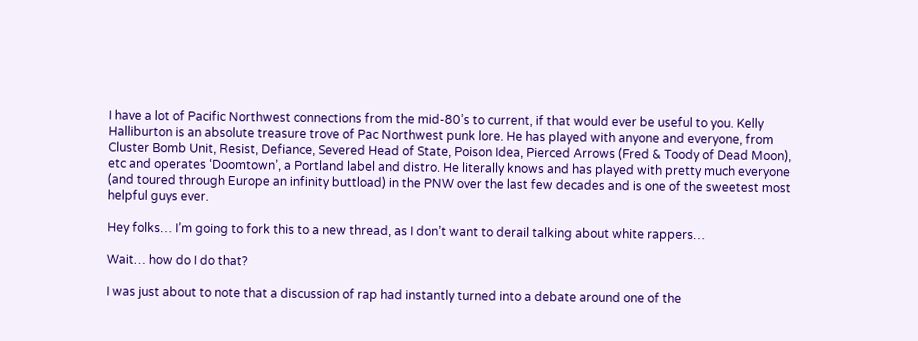I have a lot of Pacific Northwest connections from the mid-80’s to current, if that would ever be useful to you. Kelly Halliburton is an absolute treasure trove of Pac Northwest punk lore. He has played with anyone and everyone, from Cluster Bomb Unit, Resist, Defiance, Severed Head of State, Poison Idea, Pierced Arrows (Fred & Toody of Dead Moon), etc and operates ‘Doomtown’, a Portland label and distro. He literally knows and has played with pretty much everyone (and toured through Europe an infinity buttload) in the PNW over the last few decades and is one of the sweetest most helpful guys ever.

Hey folks… I’m going to fork this to a new thread, as I don’t want to derail talking about white rappers…

Wait… how do I do that?

I was just about to note that a discussion of rap had instantly turned into a debate around one of the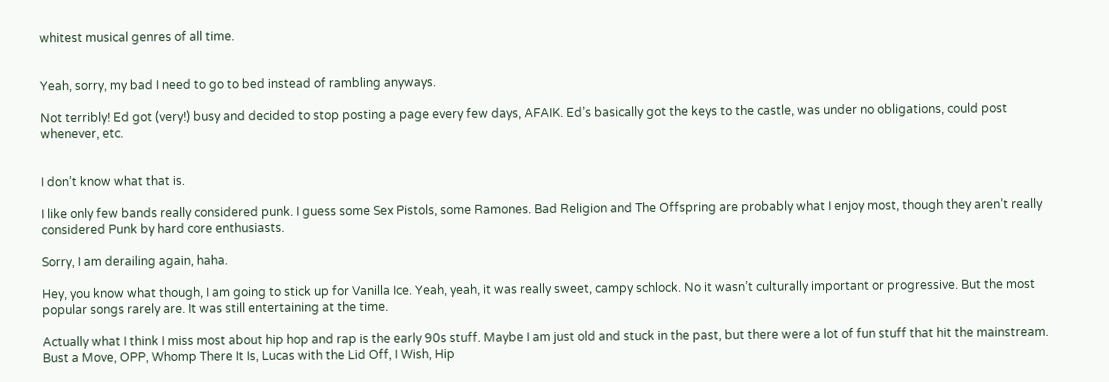whitest musical genres of all time.


Yeah, sorry, my bad I need to go to bed instead of rambling anyways.

Not terribly! Ed got (very!) busy and decided to stop posting a page every few days, AFAIK. Ed’s basically got the keys to the castle, was under no obligations, could post whenever, etc.


I don’t know what that is.

I like only few bands really considered punk. I guess some Sex Pistols, some Ramones. Bad Religion and The Offspring are probably what I enjoy most, though they aren’t really considered Punk by hard core enthusiasts.

Sorry, I am derailing again, haha.

Hey, you know what though, I am going to stick up for Vanilla Ice. Yeah, yeah, it was really sweet, campy schlock. No it wasn’t culturally important or progressive. But the most popular songs rarely are. It was still entertaining at the time.

Actually what I think I miss most about hip hop and rap is the early 90s stuff. Maybe I am just old and stuck in the past, but there were a lot of fun stuff that hit the mainstream. Bust a Move, OPP, Whomp There It Is, Lucas with the Lid Off, I Wish, Hip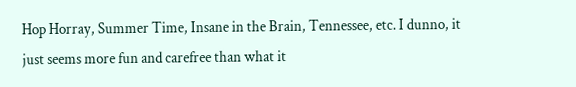Hop Horray, Summer Time, Insane in the Brain, Tennessee, etc. I dunno, it just seems more fun and carefree than what it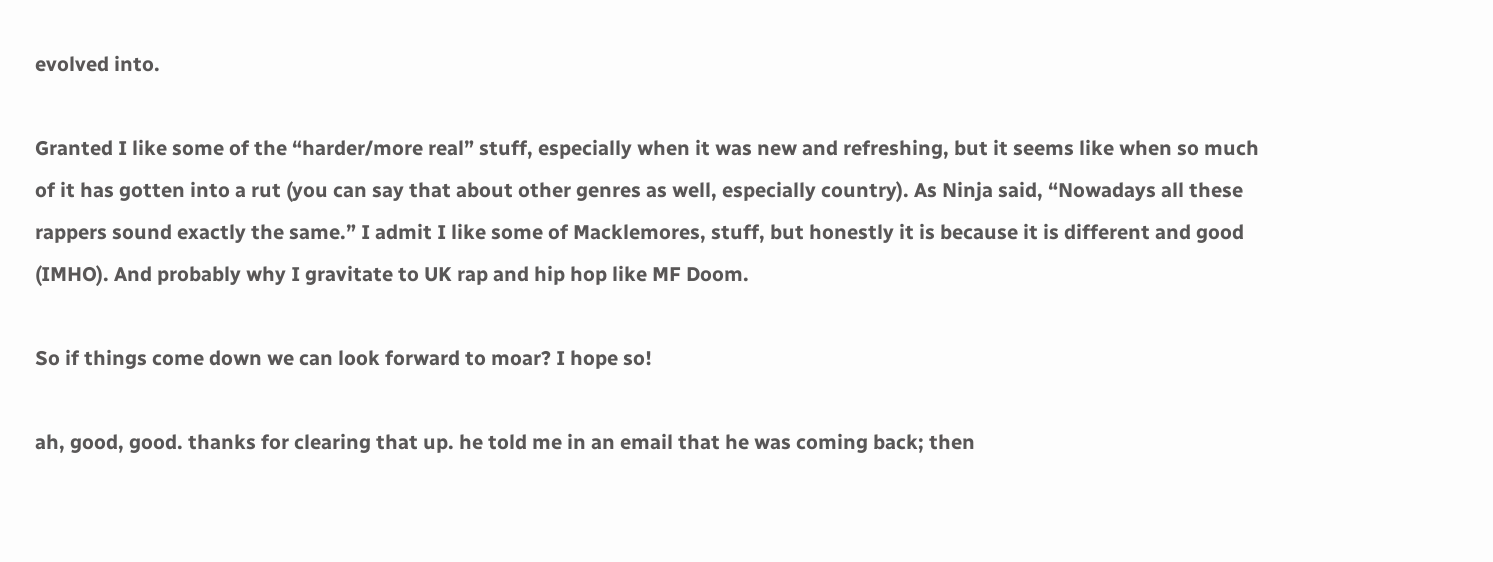evolved into.

Granted I like some of the “harder/more real” stuff, especially when it was new and refreshing, but it seems like when so much of it has gotten into a rut (you can say that about other genres as well, especially country). As Ninja said, “Nowadays all these rappers sound exactly the same.” I admit I like some of Macklemores, stuff, but honestly it is because it is different and good (IMHO). And probably why I gravitate to UK rap and hip hop like MF Doom.

So if things come down we can look forward to moar? I hope so!

ah, good, good. thanks for clearing that up. he told me in an email that he was coming back; then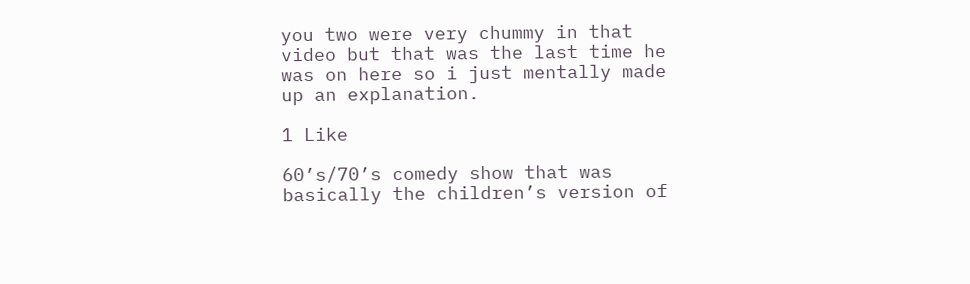you two were very chummy in that video but that was the last time he was on here so i just mentally made up an explanation.

1 Like

60’s/70’s comedy show that was basically the children’s version of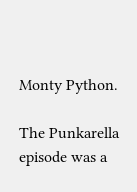Monty Python.

The Punkarella episode was a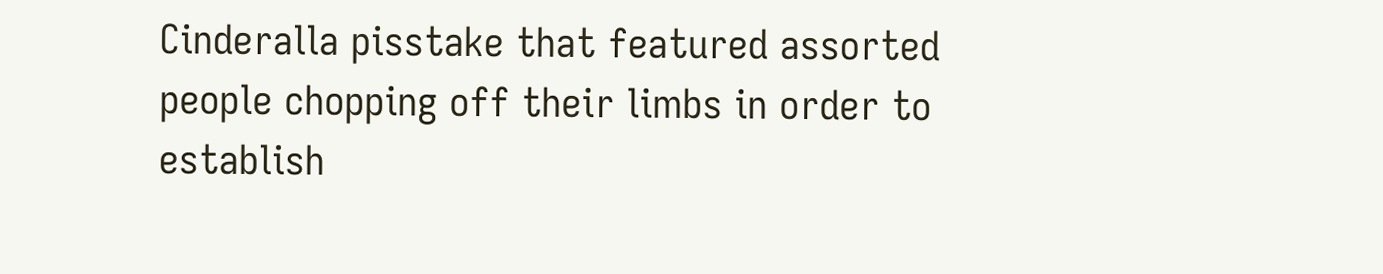Cinderalla pisstake that featured assorted people chopping off their limbs in order to establish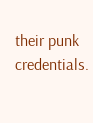their punk credentials.